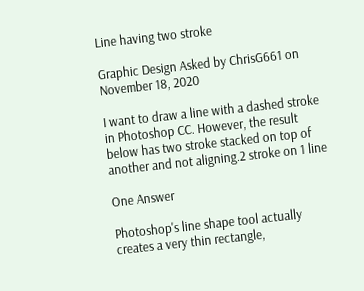Line having two stroke

Graphic Design Asked by ChrisG661 on November 18, 2020

I want to draw a line with a dashed stroke in Photoshop CC. However, the result below has two stroke stacked on top of another and not aligning.2 stroke on 1 line

One Answer

Photoshop's line shape tool actually creates a very thin rectangle,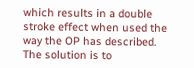which results in a double stroke effect when used the way the OP has described. The solution is to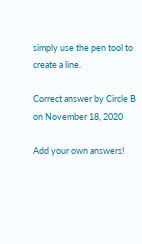simply use the pen tool to create a line.

Correct answer by Circle B on November 18, 2020

Add your own answers!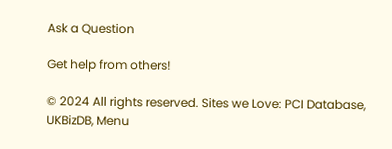Ask a Question

Get help from others!

© 2024 All rights reserved. Sites we Love: PCI Database, UKBizDB, Menu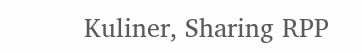Kuliner, Sharing RPP